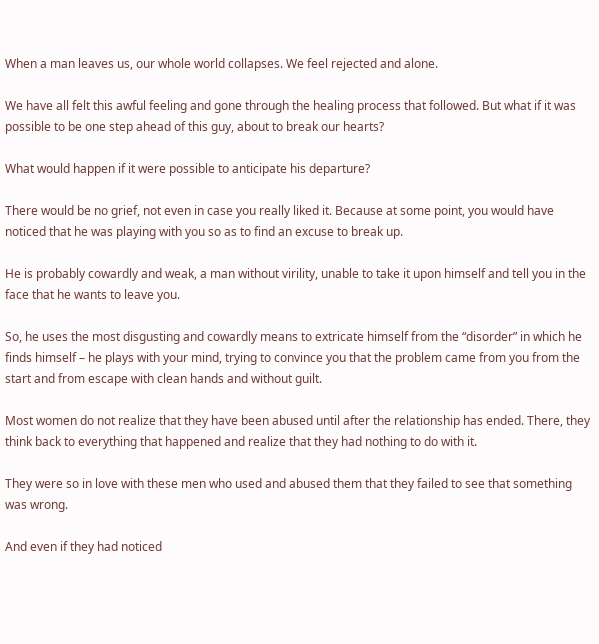When a man leaves us, our whole world collapses. We feel rejected and alone.

We have all felt this awful feeling and gone through the healing process that followed. But what if it was possible to be one step ahead of this guy, about to break our hearts?

What would happen if it were possible to anticipate his departure?

There would be no grief, not even in case you really liked it. Because at some point, you would have noticed that he was playing with you so as to find an excuse to break up.

He is probably cowardly and weak, a man without virility, unable to take it upon himself and tell you in the face that he wants to leave you.

So, he uses the most disgusting and cowardly means to extricate himself from the “disorder” in which he finds himself – he plays with your mind, trying to convince you that the problem came from you from the start and from escape with clean hands and without guilt.

Most women do not realize that they have been abused until after the relationship has ended. There, they think back to everything that happened and realize that they had nothing to do with it.

They were so in love with these men who used and abused them that they failed to see that something was wrong.

And even if they had noticed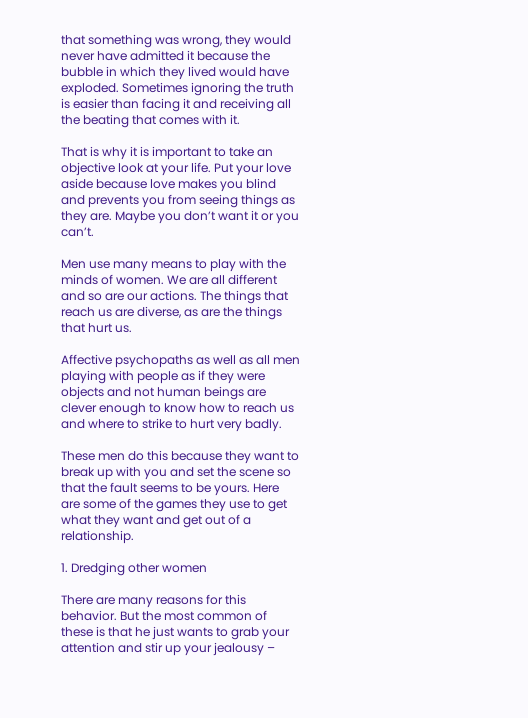that something was wrong, they would never have admitted it because the bubble in which they lived would have exploded. Sometimes ignoring the truth is easier than facing it and receiving all the beating that comes with it.

That is why it is important to take an objective look at your life. Put your love aside because love makes you blind and prevents you from seeing things as they are. Maybe you don’t want it or you can’t.

Men use many means to play with the minds of women. We are all different and so are our actions. The things that reach us are diverse, as are the things that hurt us.

Affective psychopaths as well as all men playing with people as if they were objects and not human beings are clever enough to know how to reach us and where to strike to hurt very badly.

These men do this because they want to break up with you and set the scene so that the fault seems to be yours. Here are some of the games they use to get what they want and get out of a relationship.

1. Dredging other women

There are many reasons for this behavior. But the most common of these is that he just wants to grab your attention and stir up your jealousy –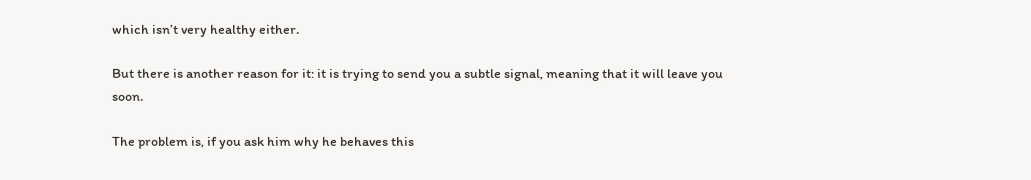which isn’t very healthy either.

But there is another reason for it: it is trying to send you a subtle signal, meaning that it will leave you soon.

The problem is, if you ask him why he behaves this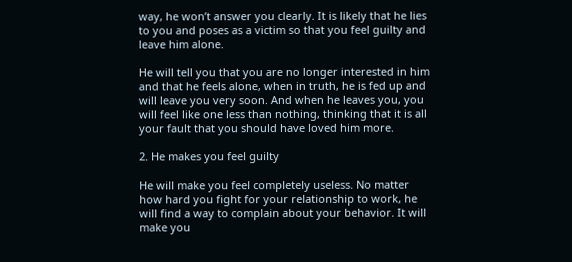way, he won’t answer you clearly. It is likely that he lies to you and poses as a victim so that you feel guilty and leave him alone.

He will tell you that you are no longer interested in him and that he feels alone, when in truth, he is fed up and will leave you very soon. And when he leaves you, you will feel like one less than nothing, thinking that it is all your fault that you should have loved him more.

2. He makes you feel guilty

He will make you feel completely useless. No matter how hard you fight for your relationship to work, he will find a way to complain about your behavior. It will make you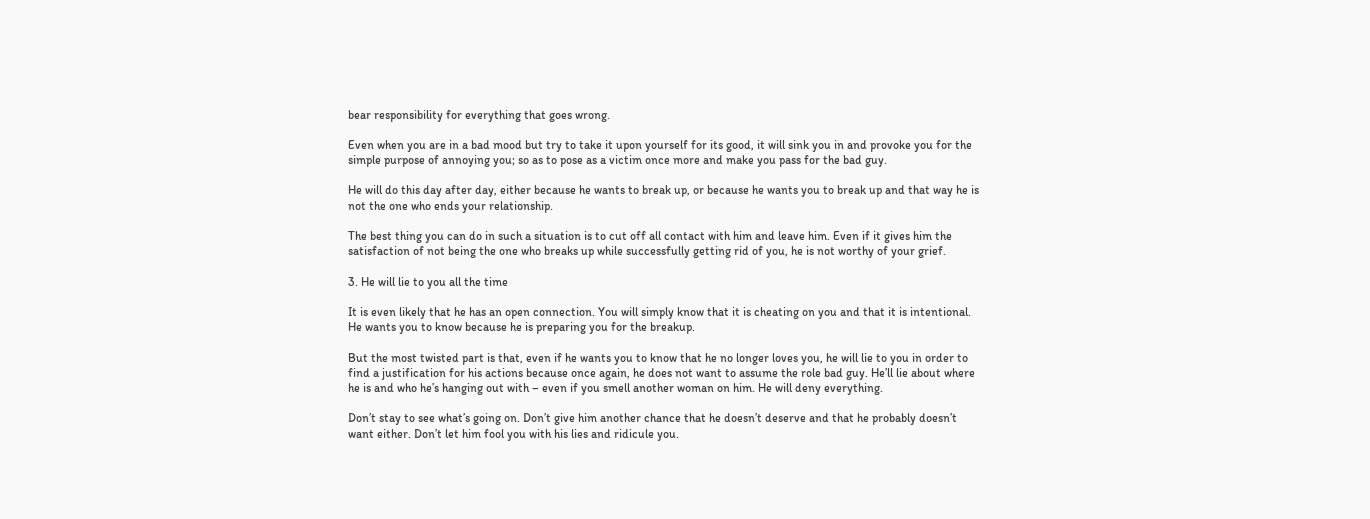bear responsibility for everything that goes wrong.

Even when you are in a bad mood but try to take it upon yourself for its good, it will sink you in and provoke you for the simple purpose of annoying you; so as to pose as a victim once more and make you pass for the bad guy.

He will do this day after day, either because he wants to break up, or because he wants you to break up and that way he is not the one who ends your relationship.

The best thing you can do in such a situation is to cut off all contact with him and leave him. Even if it gives him the satisfaction of not being the one who breaks up while successfully getting rid of you, he is not worthy of your grief.

3. He will lie to you all the time

It is even likely that he has an open connection. You will simply know that it is cheating on you and that it is intentional. He wants you to know because he is preparing you for the breakup.

But the most twisted part is that, even if he wants you to know that he no longer loves you, he will lie to you in order to find a justification for his actions because once again, he does not want to assume the role bad guy. He’ll lie about where he is and who he’s hanging out with – even if you smell another woman on him. He will deny everything.

Don’t stay to see what’s going on. Don’t give him another chance that he doesn’t deserve and that he probably doesn’t want either. Don’t let him fool you with his lies and ridicule you.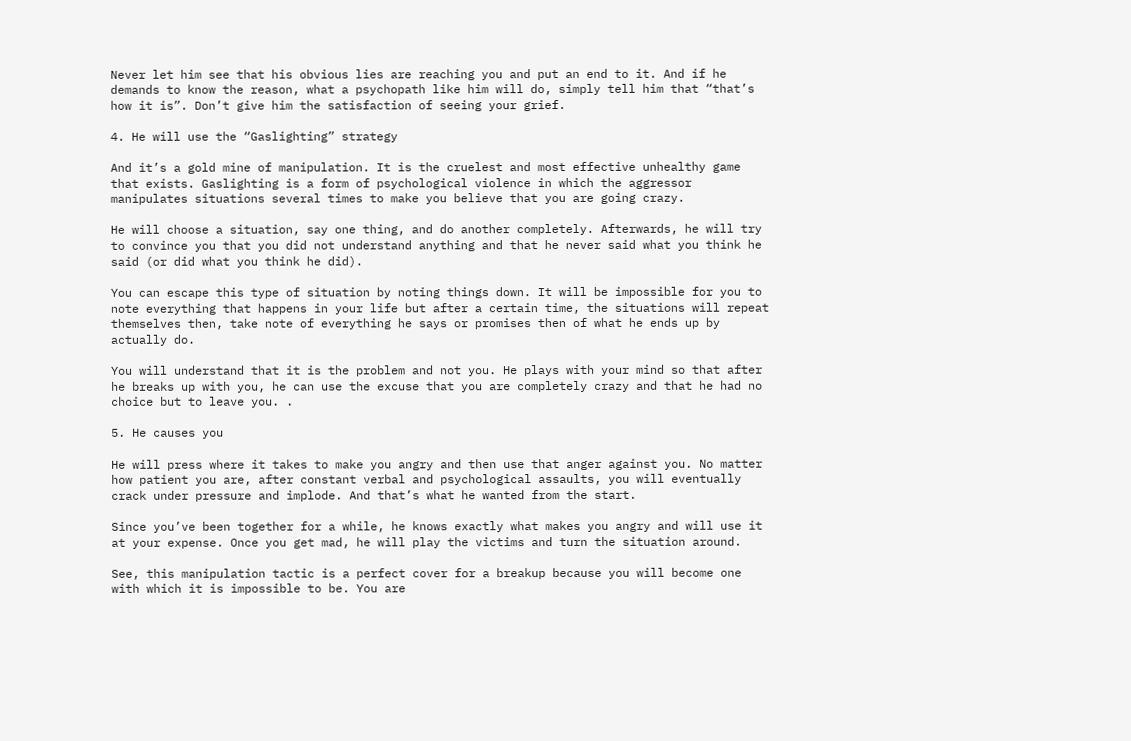Never let him see that his obvious lies are reaching you and put an end to it. And if he demands to know the reason, what a psychopath like him will do, simply tell him that “that’s how it is”. Don’t give him the satisfaction of seeing your grief.

4. He will use the “Gaslighting” strategy

And it’s a gold mine of manipulation. It is the cruelest and most effective unhealthy game that exists. Gaslighting is a form of psychological violence in which the aggressor manipulates situations several times to make you believe that you are going crazy.

He will choose a situation, say one thing, and do another completely. Afterwards, he will try to convince you that you did not understand anything and that he never said what you think he said (or did what you think he did).

You can escape this type of situation by noting things down. It will be impossible for you to note everything that happens in your life but after a certain time, the situations will repeat themselves then, take note of everything he says or promises then of what he ends up by actually do.

You will understand that it is the problem and not you. He plays with your mind so that after he breaks up with you, he can use the excuse that you are completely crazy and that he had no choice but to leave you. .

5. He causes you

He will press where it takes to make you angry and then use that anger against you. No matter how patient you are, after constant verbal and psychological assaults, you will eventually crack under pressure and implode. And that’s what he wanted from the start.

Since you’ve been together for a while, he knows exactly what makes you angry and will use it at your expense. Once you get mad, he will play the victims and turn the situation around.

See, this manipulation tactic is a perfect cover for a breakup because you will become one with which it is impossible to be. You are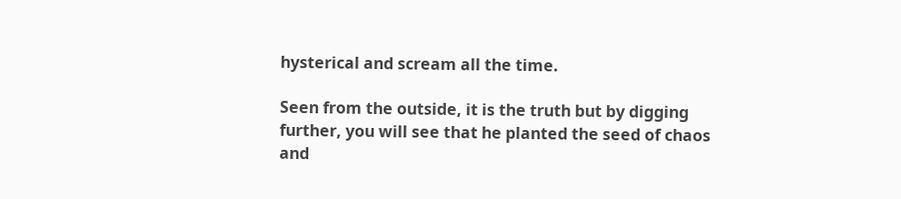hysterical and scream all the time.

Seen from the outside, it is the truth but by digging further, you will see that he planted the seed of chaos and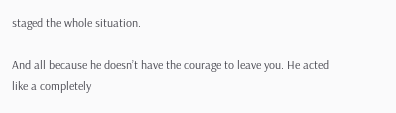staged the whole situation.

And all because he doesn’t have the courage to leave you. He acted like a completely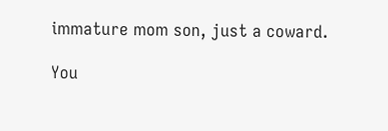immature mom son, just a coward.

You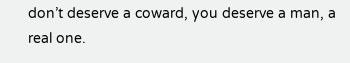don’t deserve a coward, you deserve a man, a real one.